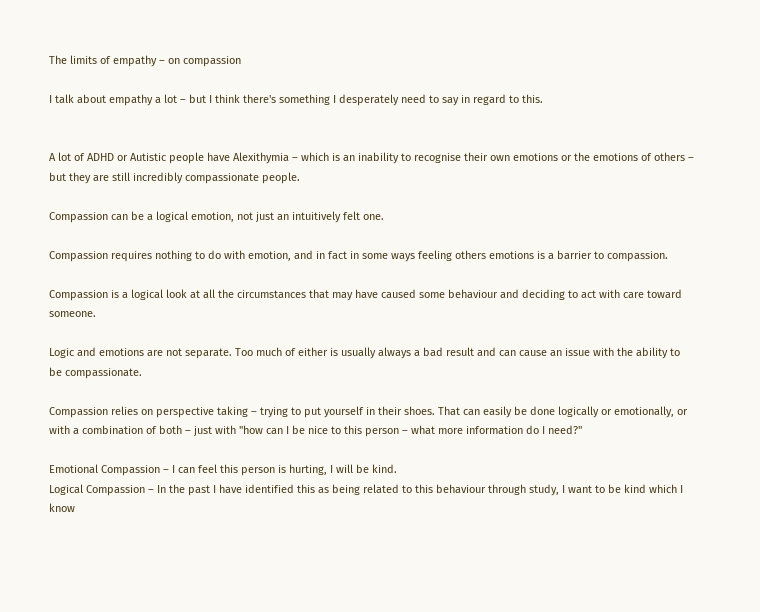The limits of empathy – on compassion

I talk about empathy a lot – but I think there's something I desperately need to say in regard to this.


A lot of ADHD or Autistic people have Alexithymia – which is an inability to recognise their own emotions or the emotions of others – but they are still incredibly compassionate people.

Compassion can be a logical emotion, not just an intuitively felt one.

Compassion requires nothing to do with emotion, and in fact in some ways feeling others emotions is a barrier to compassion.

Compassion is a logical look at all the circumstances that may have caused some behaviour and deciding to act with care toward someone.

Logic and emotions are not separate. Too much of either is usually always a bad result and can cause an issue with the ability to be compassionate.

Compassion relies on perspective taking – trying to put yourself in their shoes. That can easily be done logically or emotionally, or with a combination of both – just with "how can I be nice to this person – what more information do I need?"

Emotional Compassion – I can feel this person is hurting, I will be kind.
Logical Compassion – In the past I have identified this as being related to this behaviour through study, I want to be kind which I know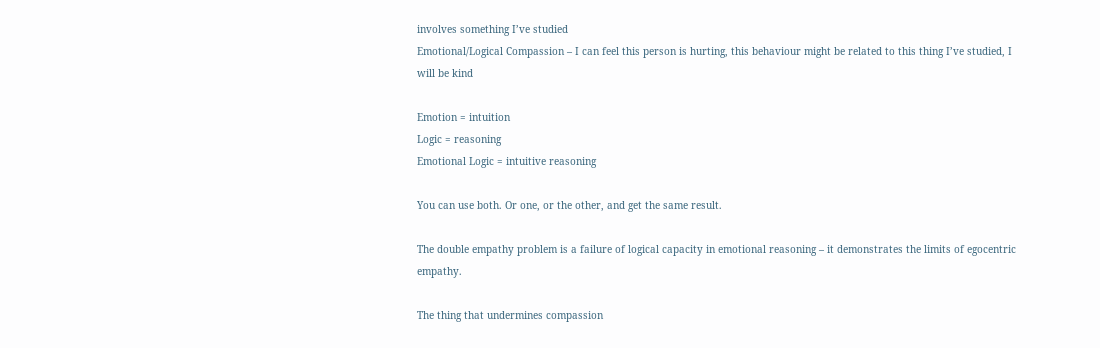involves something I’ve studied
Emotional/Logical Compassion – I can feel this person is hurting, this behaviour might be related to this thing I’ve studied, I will be kind

Emotion = intuition
Logic = reasoning
Emotional Logic = intuitive reasoning

You can use both. Or one, or the other, and get the same result.

The double empathy problem is a failure of logical capacity in emotional reasoning – it demonstrates the limits of egocentric empathy.

The thing that undermines compassion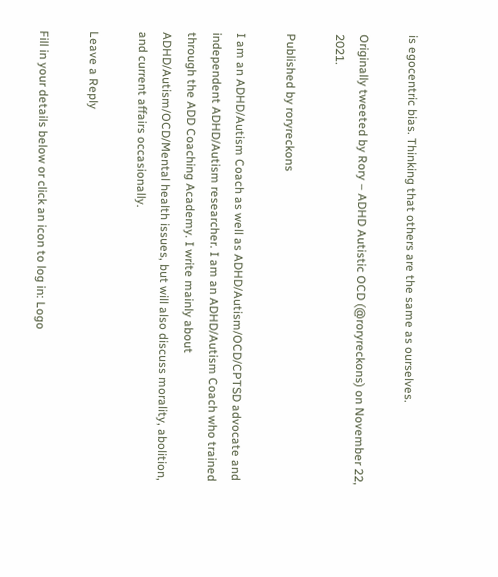is egocentric bias. Thinking that others are the same as ourselves.

Originally tweeted by Rory – ADHD Autistic OCD (@roryreckons) on November 22, 2021.

Published by roryreckons

I am an ADHD/Autism Coach as well as ADHD/Autism/OCD/CPTSD advocate and independent ADHD/Autism researcher. I am an ADHD/Autism Coach who trained through the ADD Coaching Academy. I write mainly about ADHD/Autism/OCD/Mental health issues, but will also discuss morality, abolition, and current affairs occasionally.

Leave a Reply

Fill in your details below or click an icon to log in: Logo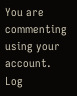You are commenting using your account. Log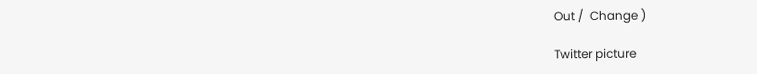Out /  Change )

Twitter picture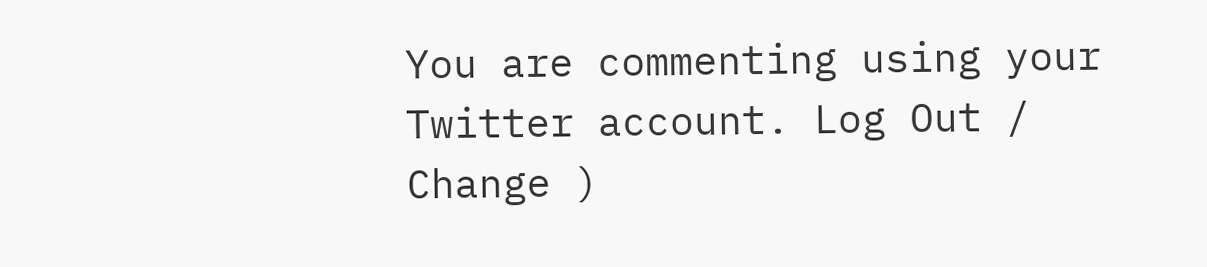You are commenting using your Twitter account. Log Out /  Change )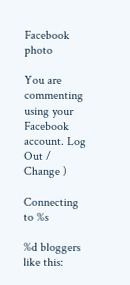Facebook photo

You are commenting using your Facebook account. Log Out /  Change )

Connecting to %s

%d bloggers like this: